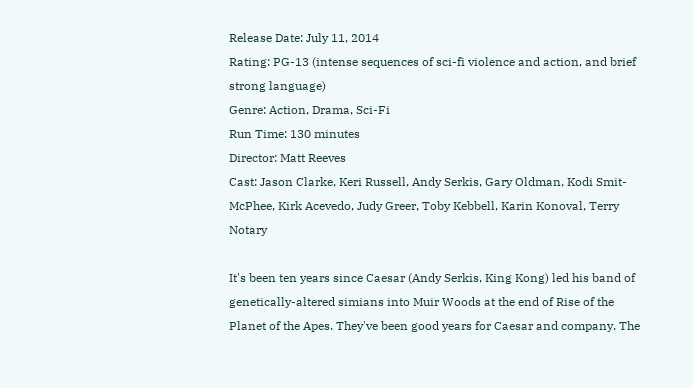Release Date: July 11, 2014
Rating: PG-13 (intense sequences of sci-fi violence and action, and brief strong language)
Genre: Action, Drama, Sci-Fi
Run Time: 130 minutes
Director: Matt Reeves
Cast: Jason Clarke, Keri Russell, Andy Serkis, Gary Oldman, Kodi Smit-McPhee, Kirk Acevedo, Judy Greer, Toby Kebbell, Karin Konoval, Terry Notary

It's been ten years since Caesar (Andy Serkis, King Kong) led his band of genetically-altered simians into Muir Woods at the end of Rise of the Planet of the Apes. They've been good years for Caesar and company. The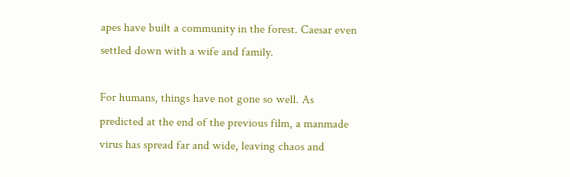apes have built a community in the forest. Caesar even settled down with a wife and family.

For humans, things have not gone so well. As predicted at the end of the previous film, a manmade virus has spread far and wide, leaving chaos and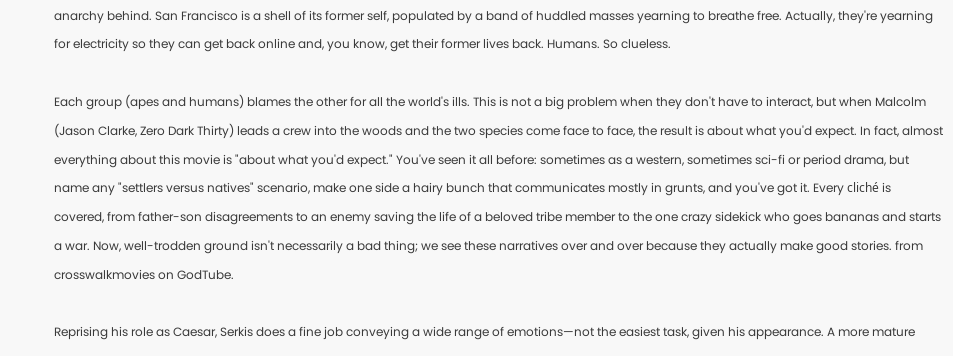anarchy behind. San Francisco is a shell of its former self, populated by a band of huddled masses yearning to breathe free. Actually, they're yearning for electricity so they can get back online and, you know, get their former lives back. Humans. So clueless.

Each group (apes and humans) blames the other for all the world's ills. This is not a big problem when they don't have to interact, but when Malcolm (Jason Clarke, Zero Dark Thirty) leads a crew into the woods and the two species come face to face, the result is about what you'd expect. In fact, almost everything about this movie is "about what you'd expect." You've seen it all before: sometimes as a western, sometimes sci-fi or period drama, but name any "settlers versus natives" scenario, make one side a hairy bunch that communicates mostly in grunts, and you've got it. Every cliché is covered, from father-son disagreements to an enemy saving the life of a beloved tribe member to the one crazy sidekick who goes bananas and starts a war. Now, well-trodden ground isn't necessarily a bad thing; we see these narratives over and over because they actually make good stories. from crosswalkmovies on GodTube.

Reprising his role as Caesar, Serkis does a fine job conveying a wide range of emotions—not the easiest task, given his appearance. A more mature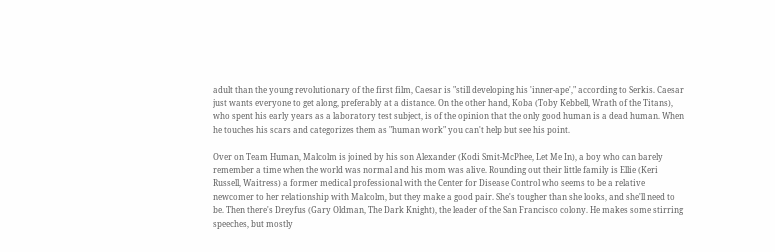adult than the young revolutionary of the first film, Caesar is "still developing his 'inner-ape'," according to Serkis. Caesar just wants everyone to get along, preferably at a distance. On the other hand, Koba (Toby Kebbell, Wrath of the Titans), who spent his early years as a laboratory test subject, is of the opinion that the only good human is a dead human. When he touches his scars and categorizes them as "human work" you can't help but see his point.

Over on Team Human, Malcolm is joined by his son Alexander (Kodi Smit-McPhee, Let Me In), a boy who can barely remember a time when the world was normal and his mom was alive. Rounding out their little family is Ellie (Keri Russell, Waitress) a former medical professional with the Center for Disease Control who seems to be a relative newcomer to her relationship with Malcolm, but they make a good pair. She's tougher than she looks, and she'll need to be. Then there's Dreyfus (Gary Oldman, The Dark Knight), the leader of the San Francisco colony. He makes some stirring speeches, but mostly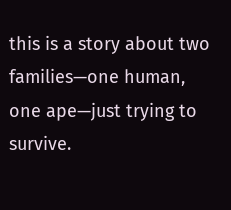this is a story about two families—one human, one ape—just trying to survive.